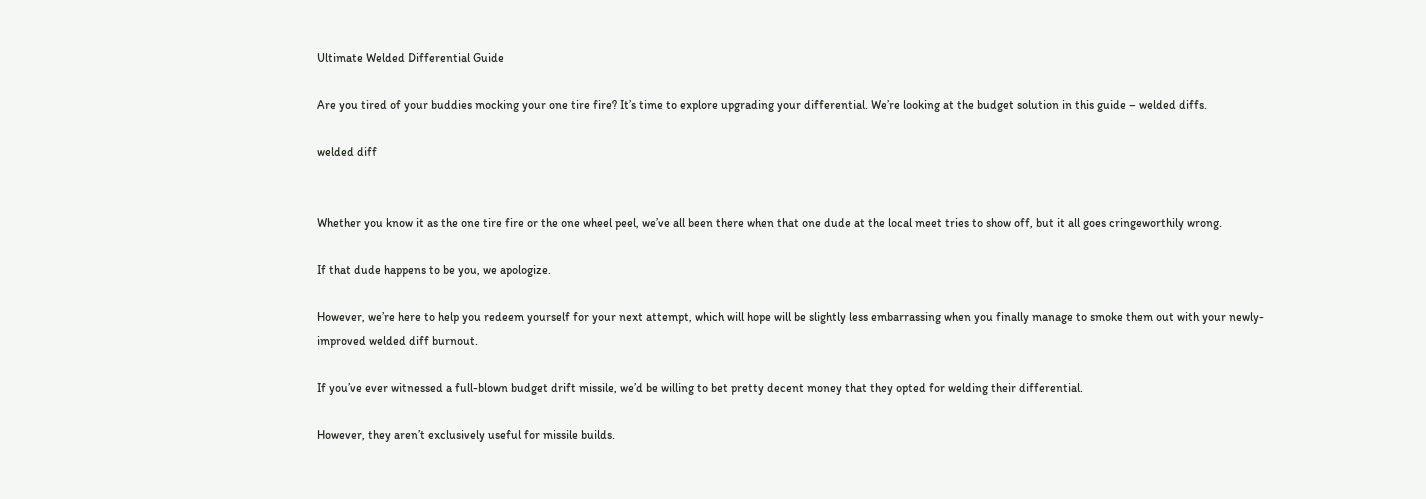Ultimate Welded Differential Guide

Are you tired of your buddies mocking your one tire fire? It’s time to explore upgrading your differential. We’re looking at the budget solution in this guide – welded diffs.

welded diff


Whether you know it as the one tire fire or the one wheel peel, we’ve all been there when that one dude at the local meet tries to show off, but it all goes cringeworthily wrong.

If that dude happens to be you, we apologize.

However, we’re here to help you redeem yourself for your next attempt, which will hope will be slightly less embarrassing when you finally manage to smoke them out with your newly-improved welded diff burnout.

If you’ve ever witnessed a full-blown budget drift missile, we’d be willing to bet pretty decent money that they opted for welding their differential.

However, they aren’t exclusively useful for missile builds.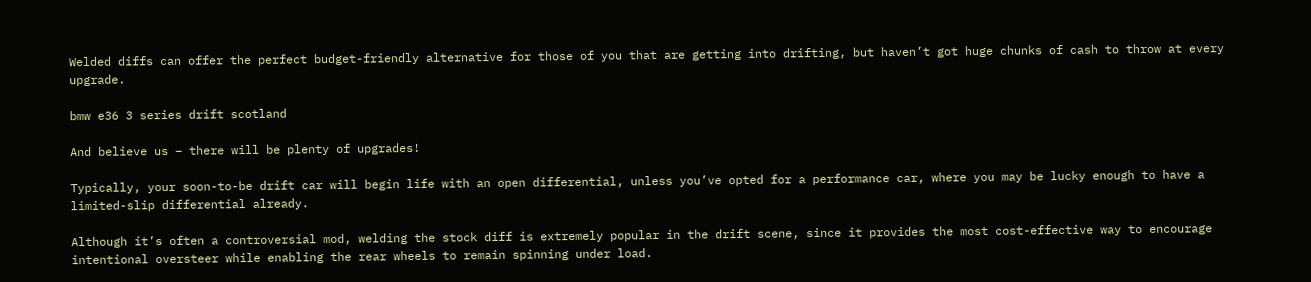Welded diffs can offer the perfect budget-friendly alternative for those of you that are getting into drifting, but haven’t got huge chunks of cash to throw at every upgrade.

bmw e36 3 series drift scotland

And believe us – there will be plenty of upgrades!

Typically, your soon-to-be drift car will begin life with an open differential, unless you’ve opted for a performance car, where you may be lucky enough to have a limited-slip differential already.

Although it’s often a controversial mod, welding the stock diff is extremely popular in the drift scene, since it provides the most cost-effective way to encourage intentional oversteer while enabling the rear wheels to remain spinning under load.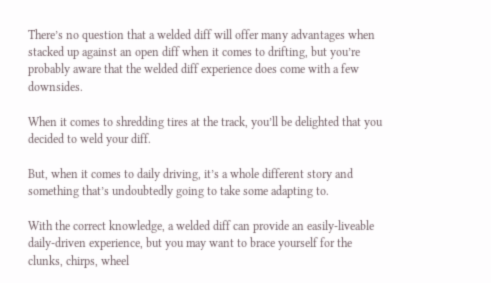There’s no question that a welded diff will offer many advantages when stacked up against an open diff when it comes to drifting, but you’re probably aware that the welded diff experience does come with a few downsides.

When it comes to shredding tires at the track, you’ll be delighted that you decided to weld your diff.

But, when it comes to daily driving, it’s a whole different story and something that’s undoubtedly going to take some adapting to.

With the correct knowledge, a welded diff can provide an easily-liveable daily-driven experience, but you may want to brace yourself for the clunks, chirps, wheel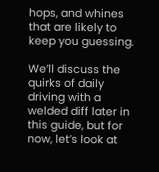hops, and whines that are likely to keep you guessing.

We’ll discuss the quirks of daily driving with a welded diff later in this guide, but for now, let’s look at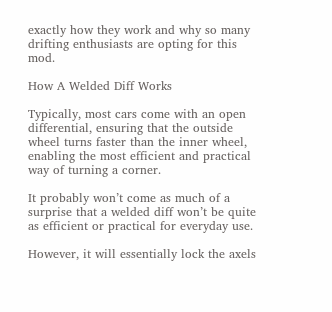exactly how they work and why so many drifting enthusiasts are opting for this mod.

How A Welded Diff Works

Typically, most cars come with an open differential, ensuring that the outside wheel turns faster than the inner wheel, enabling the most efficient and practical way of turning a corner.

It probably won’t come as much of a surprise that a welded diff won’t be quite as efficient or practical for everyday use.

However, it will essentially lock the axels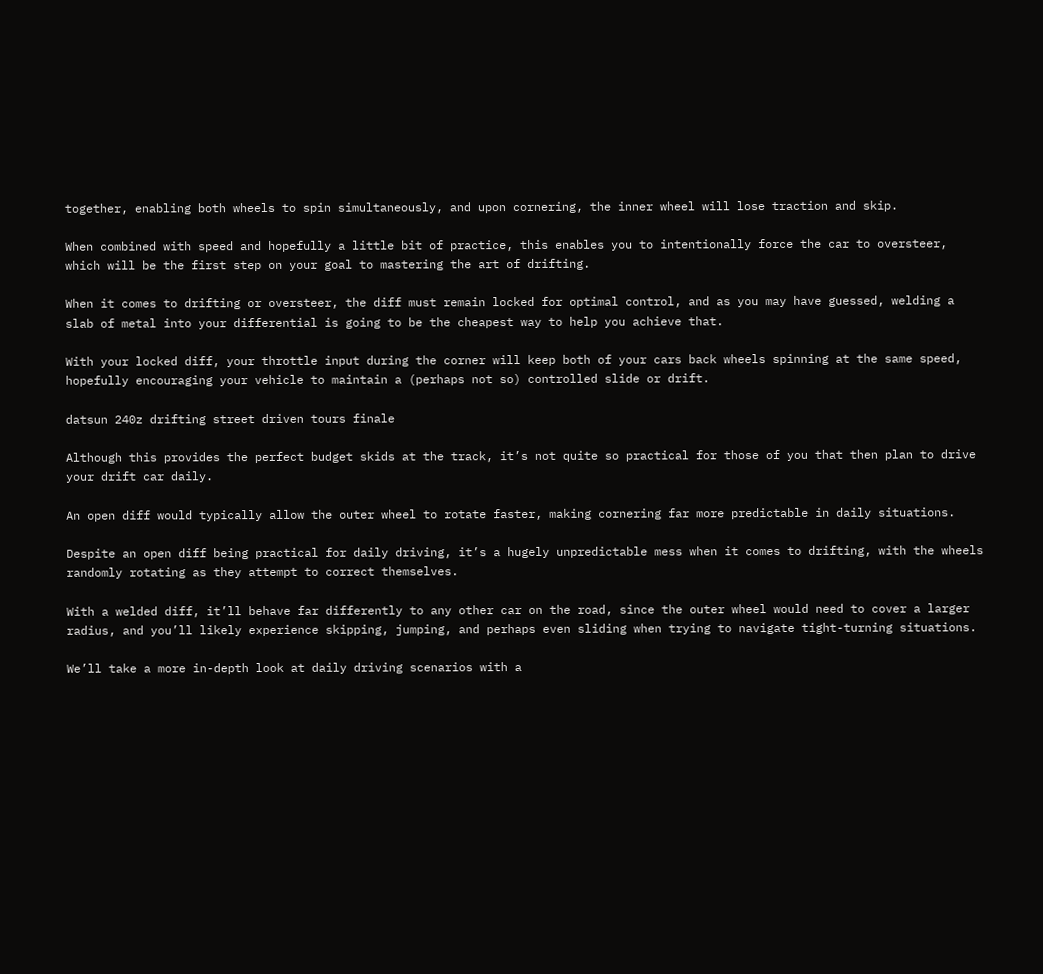together, enabling both wheels to spin simultaneously, and upon cornering, the inner wheel will lose traction and skip.

When combined with speed and hopefully a little bit of practice, this enables you to intentionally force the car to oversteer, which will be the first step on your goal to mastering the art of drifting.

When it comes to drifting or oversteer, the diff must remain locked for optimal control, and as you may have guessed, welding a slab of metal into your differential is going to be the cheapest way to help you achieve that.

With your locked diff, your throttle input during the corner will keep both of your cars back wheels spinning at the same speed, hopefully encouraging your vehicle to maintain a (perhaps not so) controlled slide or drift.

datsun 240z drifting street driven tours finale

Although this provides the perfect budget skids at the track, it’s not quite so practical for those of you that then plan to drive your drift car daily.

An open diff would typically allow the outer wheel to rotate faster, making cornering far more predictable in daily situations.

Despite an open diff being practical for daily driving, it’s a hugely unpredictable mess when it comes to drifting, with the wheels randomly rotating as they attempt to correct themselves.

With a welded diff, it’ll behave far differently to any other car on the road, since the outer wheel would need to cover a larger radius, and you’ll likely experience skipping, jumping, and perhaps even sliding when trying to navigate tight-turning situations.

We’ll take a more in-depth look at daily driving scenarios with a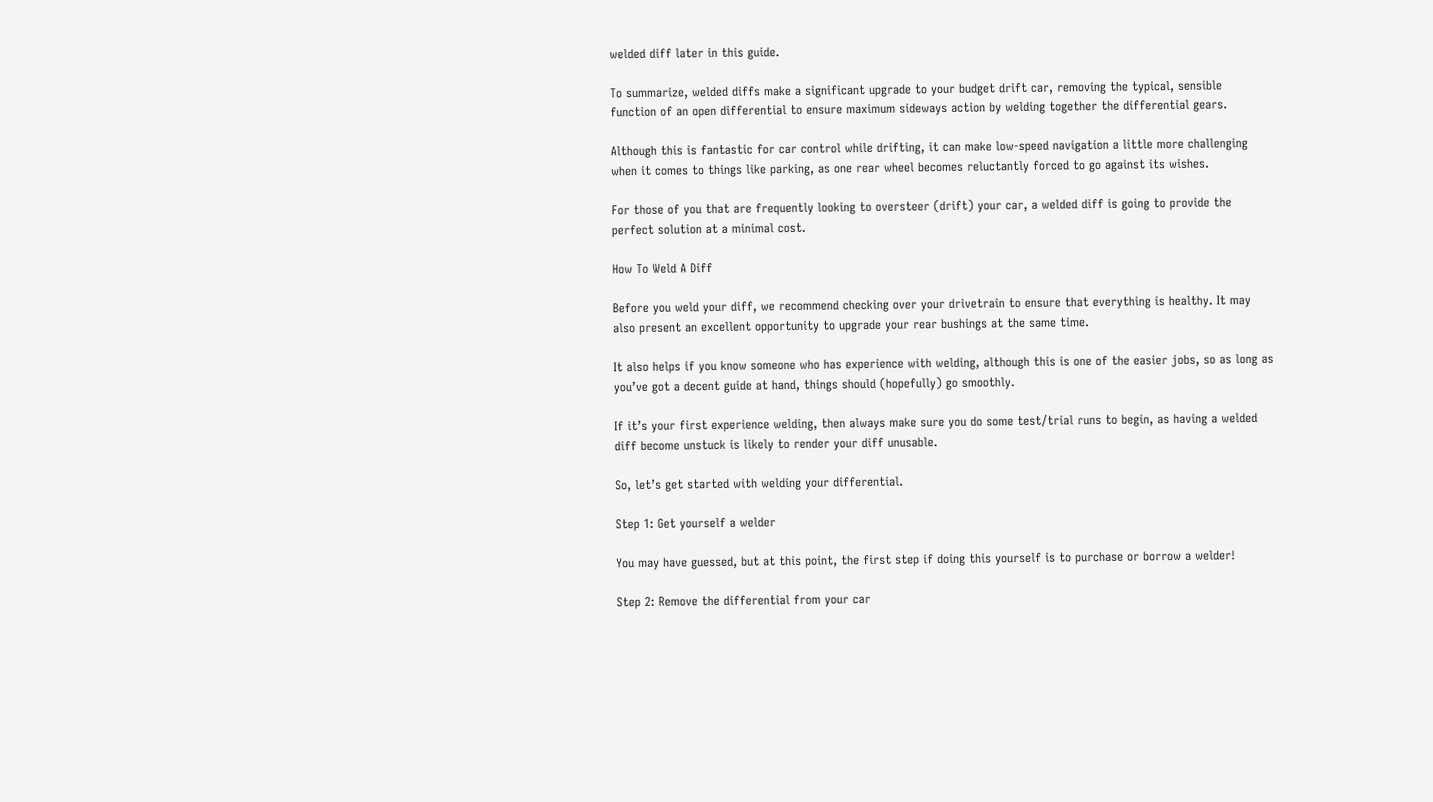welded diff later in this guide.

To summarize, welded diffs make a significant upgrade to your budget drift car, removing the typical, sensible function of an open differential to ensure maximum sideways action by welding together the differential gears.

Although this is fantastic for car control while drifting, it can make low-speed navigation a little more challenging when it comes to things like parking, as one rear wheel becomes reluctantly forced to go against its wishes.

For those of you that are frequently looking to oversteer (drift) your car, a welded diff is going to provide the perfect solution at a minimal cost.

How To Weld A Diff

Before you weld your diff, we recommend checking over your drivetrain to ensure that everything is healthy. It may also present an excellent opportunity to upgrade your rear bushings at the same time.

It also helps if you know someone who has experience with welding, although this is one of the easier jobs, so as long as you’ve got a decent guide at hand, things should (hopefully) go smoothly.

If it’s your first experience welding, then always make sure you do some test/trial runs to begin, as having a welded diff become unstuck is likely to render your diff unusable.

So, let’s get started with welding your differential.

Step 1: Get yourself a welder

You may have guessed, but at this point, the first step if doing this yourself is to purchase or borrow a welder!

Step 2: Remove the differential from your car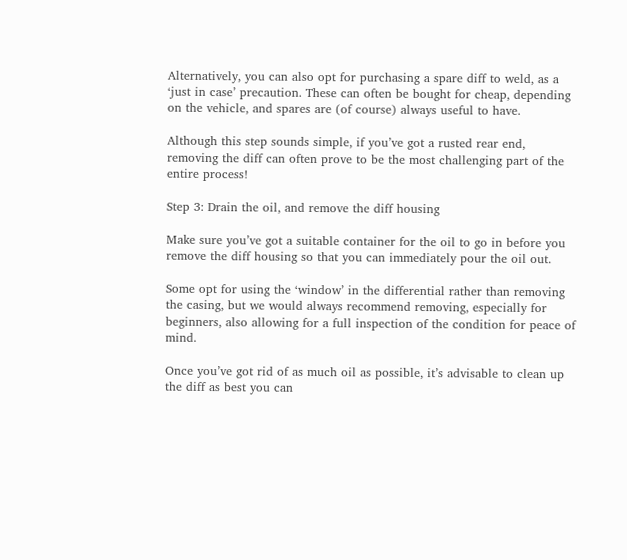Alternatively, you can also opt for purchasing a spare diff to weld, as a ‘just in case’ precaution. These can often be bought for cheap, depending on the vehicle, and spares are (of course) always useful to have.

Although this step sounds simple, if you’ve got a rusted rear end, removing the diff can often prove to be the most challenging part of the entire process!

Step 3: Drain the oil, and remove the diff housing

Make sure you’ve got a suitable container for the oil to go in before you remove the diff housing so that you can immediately pour the oil out.

Some opt for using the ‘window’ in the differential rather than removing the casing, but we would always recommend removing, especially for beginners, also allowing for a full inspection of the condition for peace of mind.

Once you’ve got rid of as much oil as possible, it’s advisable to clean up the diff as best you can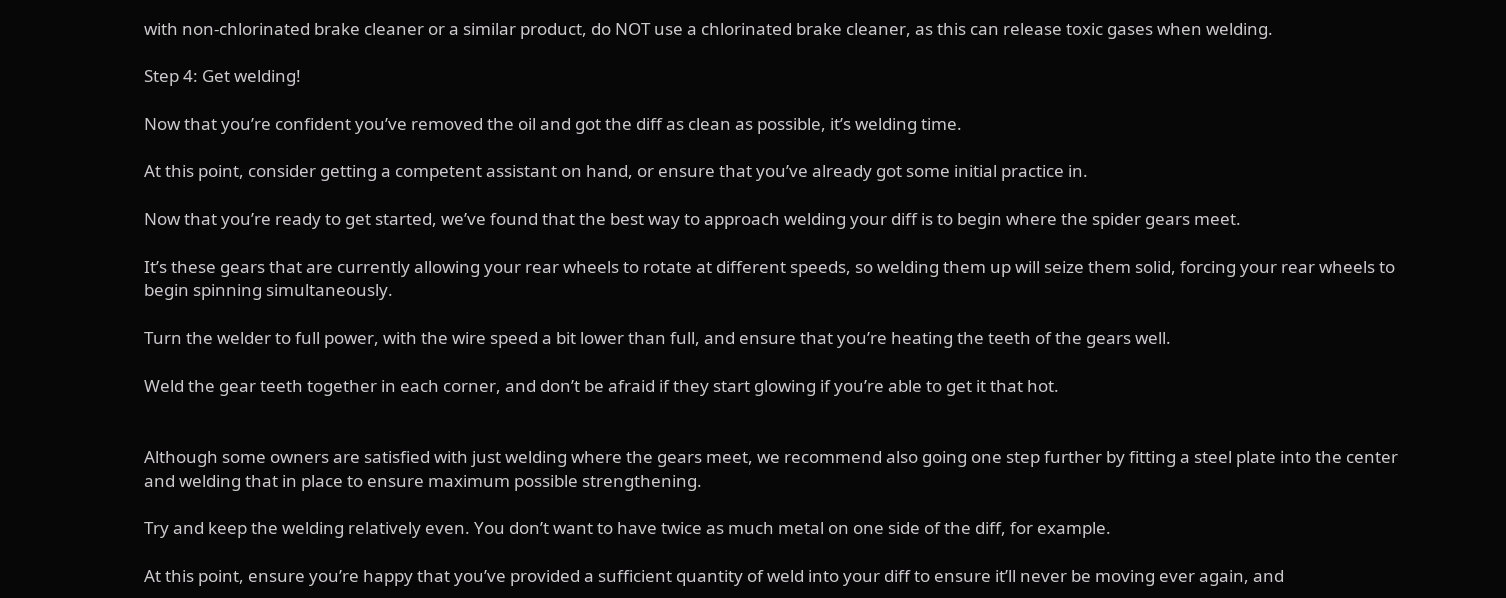with non-chlorinated brake cleaner or a similar product, do NOT use a chlorinated brake cleaner, as this can release toxic gases when welding.

Step 4: Get welding!

Now that you’re confident you’ve removed the oil and got the diff as clean as possible, it’s welding time.

At this point, consider getting a competent assistant on hand, or ensure that you’ve already got some initial practice in.

Now that you’re ready to get started, we’ve found that the best way to approach welding your diff is to begin where the spider gears meet.

It’s these gears that are currently allowing your rear wheels to rotate at different speeds, so welding them up will seize them solid, forcing your rear wheels to begin spinning simultaneously.

Turn the welder to full power, with the wire speed a bit lower than full, and ensure that you’re heating the teeth of the gears well.

Weld the gear teeth together in each corner, and don’t be afraid if they start glowing if you’re able to get it that hot.


Although some owners are satisfied with just welding where the gears meet, we recommend also going one step further by fitting a steel plate into the center and welding that in place to ensure maximum possible strengthening.

Try and keep the welding relatively even. You don’t want to have twice as much metal on one side of the diff, for example.

At this point, ensure you’re happy that you’ve provided a sufficient quantity of weld into your diff to ensure it’ll never be moving ever again, and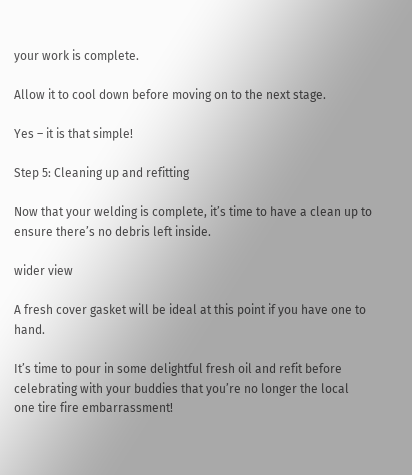your work is complete.

Allow it to cool down before moving on to the next stage.

Yes – it is that simple!

Step 5: Cleaning up and refitting

Now that your welding is complete, it’s time to have a clean up to ensure there’s no debris left inside.

wider view

A fresh cover gasket will be ideal at this point if you have one to hand.

It’s time to pour in some delightful fresh oil and refit before celebrating with your buddies that you’re no longer the local one tire fire embarrassment!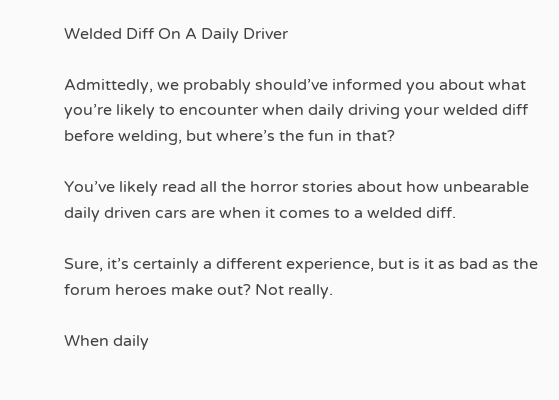Welded Diff On A Daily Driver

Admittedly, we probably should’ve informed you about what you’re likely to encounter when daily driving your welded diff before welding, but where’s the fun in that?

You’ve likely read all the horror stories about how unbearable daily driven cars are when it comes to a welded diff.

Sure, it’s certainly a different experience, but is it as bad as the forum heroes make out? Not really.

When daily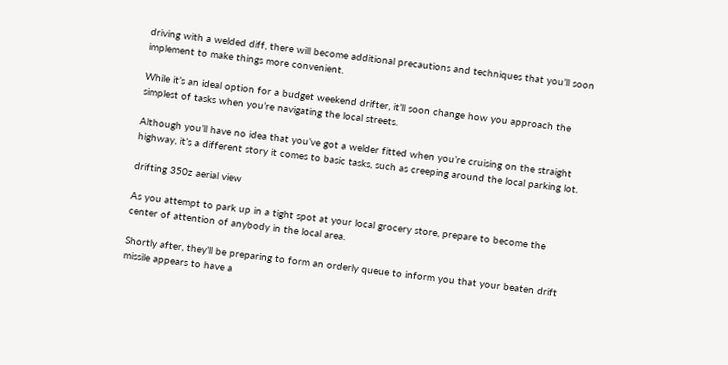driving with a welded diff, there will become additional precautions and techniques that you’ll soon implement to make things more convenient.

While it’s an ideal option for a budget weekend drifter, it’ll soon change how you approach the simplest of tasks when you’re navigating the local streets.

Although you’ll have no idea that you’ve got a welder fitted when you’re cruising on the straight highway, it’s a different story it comes to basic tasks, such as creeping around the local parking lot.

drifting 350z aerial view

As you attempt to park up in a tight spot at your local grocery store, prepare to become the center of attention of anybody in the local area.

Shortly after, they’ll be preparing to form an orderly queue to inform you that your beaten drift missile appears to have a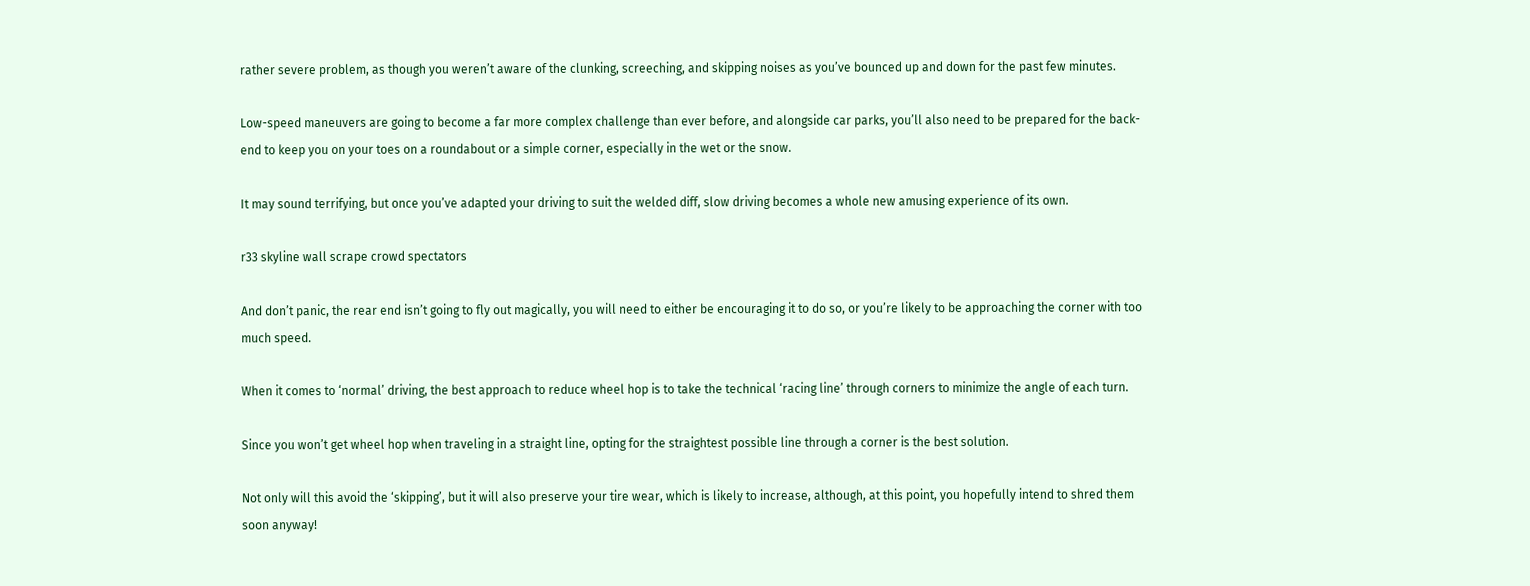rather severe problem, as though you weren’t aware of the clunking, screeching, and skipping noises as you’ve bounced up and down for the past few minutes.

Low-speed maneuvers are going to become a far more complex challenge than ever before, and alongside car parks, you’ll also need to be prepared for the back-end to keep you on your toes on a roundabout or a simple corner, especially in the wet or the snow.

It may sound terrifying, but once you’ve adapted your driving to suit the welded diff, slow driving becomes a whole new amusing experience of its own.

r33 skyline wall scrape crowd spectators

And don’t panic, the rear end isn’t going to fly out magically, you will need to either be encouraging it to do so, or you’re likely to be approaching the corner with too much speed.

When it comes to ‘normal’ driving, the best approach to reduce wheel hop is to take the technical ‘racing line’ through corners to minimize the angle of each turn.

Since you won’t get wheel hop when traveling in a straight line, opting for the straightest possible line through a corner is the best solution.

Not only will this avoid the ‘skipping’, but it will also preserve your tire wear, which is likely to increase, although, at this point, you hopefully intend to shred them soon anyway!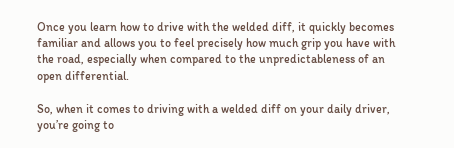Once you learn how to drive with the welded diff, it quickly becomes familiar and allows you to feel precisely how much grip you have with the road, especially when compared to the unpredictableness of an open differential.

So, when it comes to driving with a welded diff on your daily driver, you’re going to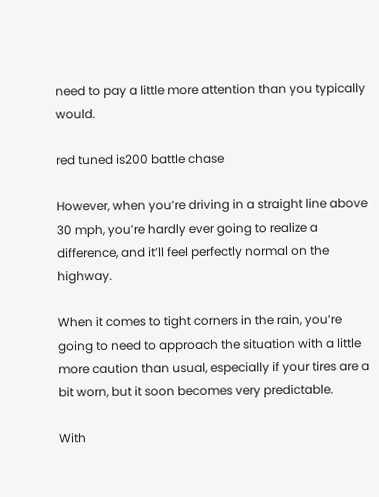need to pay a little more attention than you typically would.

red tuned is200 battle chase

However, when you’re driving in a straight line above 30 mph, you’re hardly ever going to realize a difference, and it’ll feel perfectly normal on the highway.

When it comes to tight corners in the rain, you’re going to need to approach the situation with a little more caution than usual, especially if your tires are a bit worn, but it soon becomes very predictable.

With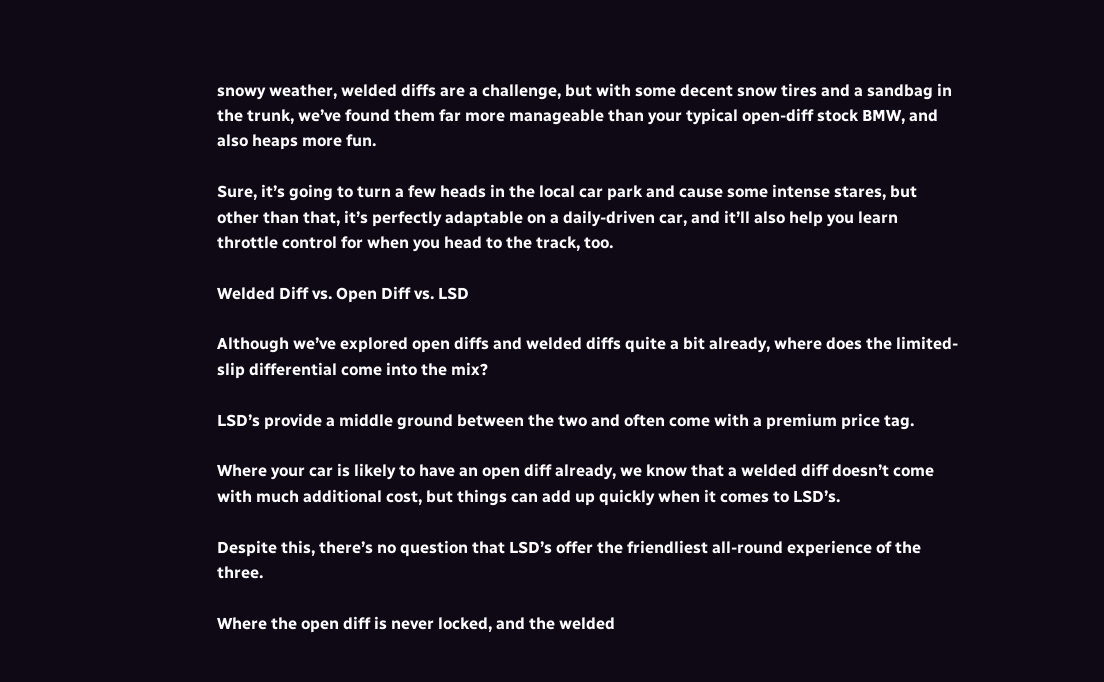snowy weather, welded diffs are a challenge, but with some decent snow tires and a sandbag in the trunk, we’ve found them far more manageable than your typical open-diff stock BMW, and also heaps more fun.

Sure, it’s going to turn a few heads in the local car park and cause some intense stares, but other than that, it’s perfectly adaptable on a daily-driven car, and it’ll also help you learn throttle control for when you head to the track, too.

Welded Diff vs. Open Diff vs. LSD

Although we’ve explored open diffs and welded diffs quite a bit already, where does the limited-slip differential come into the mix?

LSD’s provide a middle ground between the two and often come with a premium price tag.

Where your car is likely to have an open diff already, we know that a welded diff doesn’t come with much additional cost, but things can add up quickly when it comes to LSD’s.

Despite this, there’s no question that LSD’s offer the friendliest all-round experience of the three.

Where the open diff is never locked, and the welded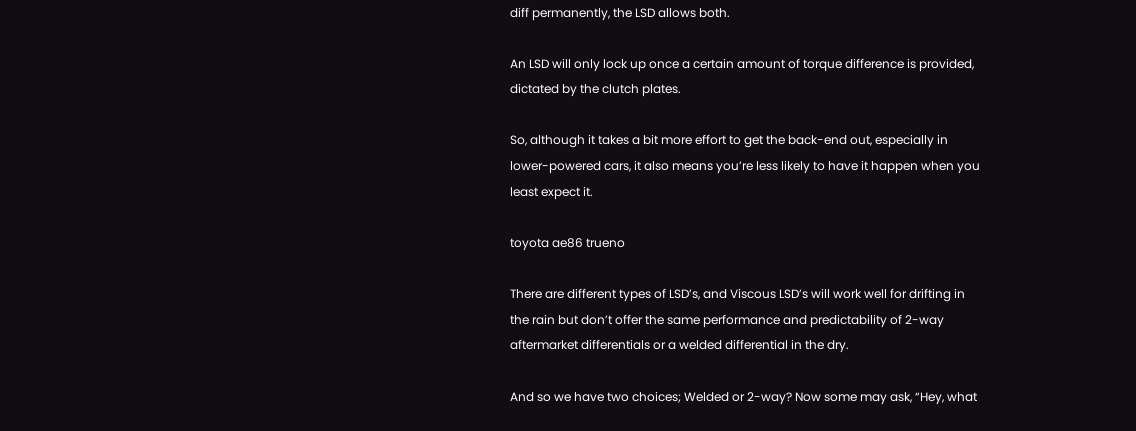diff permanently, the LSD allows both.

An LSD will only lock up once a certain amount of torque difference is provided, dictated by the clutch plates.

So, although it takes a bit more effort to get the back-end out, especially in lower-powered cars, it also means you’re less likely to have it happen when you least expect it.

toyota ae86 trueno

There are different types of LSD’s, and Viscous LSD’s will work well for drifting in the rain but don’t offer the same performance and predictability of 2-way aftermarket differentials or a welded differential in the dry.

And so we have two choices; Welded or 2-way? Now some may ask, “Hey, what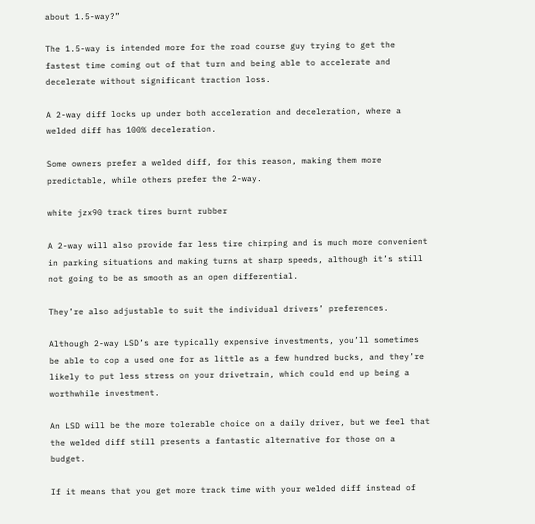about 1.5-way?”

The 1.5-way is intended more for the road course guy trying to get the fastest time coming out of that turn and being able to accelerate and decelerate without significant traction loss.

A 2-way diff locks up under both acceleration and deceleration, where a welded diff has 100% deceleration.

Some owners prefer a welded diff, for this reason, making them more predictable, while others prefer the 2-way.

white jzx90 track tires burnt rubber

A 2-way will also provide far less tire chirping and is much more convenient in parking situations and making turns at sharp speeds, although it’s still not going to be as smooth as an open differential.

They’re also adjustable to suit the individual drivers’ preferences.

Although 2-way LSD’s are typically expensive investments, you’ll sometimes be able to cop a used one for as little as a few hundred bucks, and they’re likely to put less stress on your drivetrain, which could end up being a worthwhile investment.

An LSD will be the more tolerable choice on a daily driver, but we feel that the welded diff still presents a fantastic alternative for those on a budget.

If it means that you get more track time with your welded diff instead of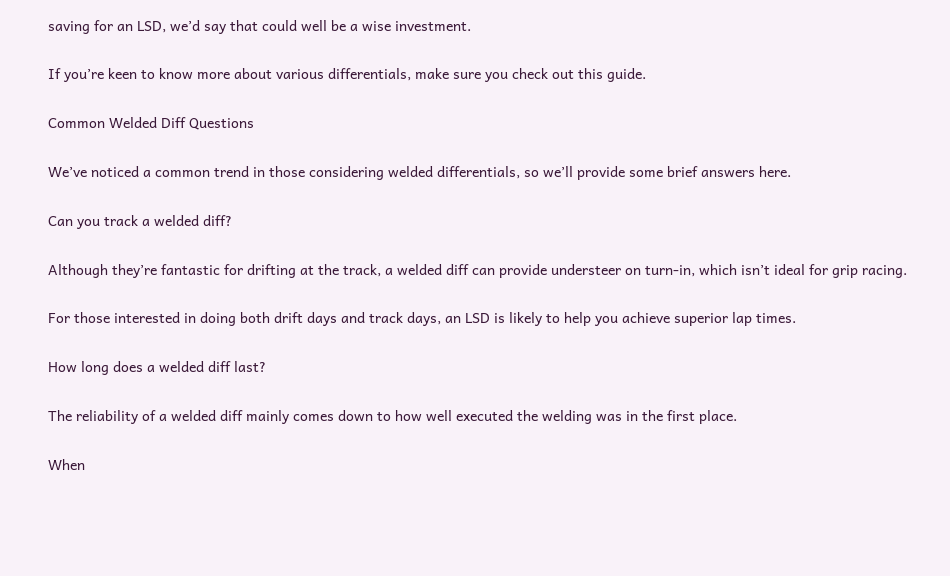saving for an LSD, we’d say that could well be a wise investment.

If you’re keen to know more about various differentials, make sure you check out this guide.

Common Welded Diff Questions

We’ve noticed a common trend in those considering welded differentials, so we’ll provide some brief answers here.

Can you track a welded diff?

Although they’re fantastic for drifting at the track, a welded diff can provide understeer on turn-in, which isn’t ideal for grip racing.

For those interested in doing both drift days and track days, an LSD is likely to help you achieve superior lap times.

How long does a welded diff last?

The reliability of a welded diff mainly comes down to how well executed the welding was in the first place.

When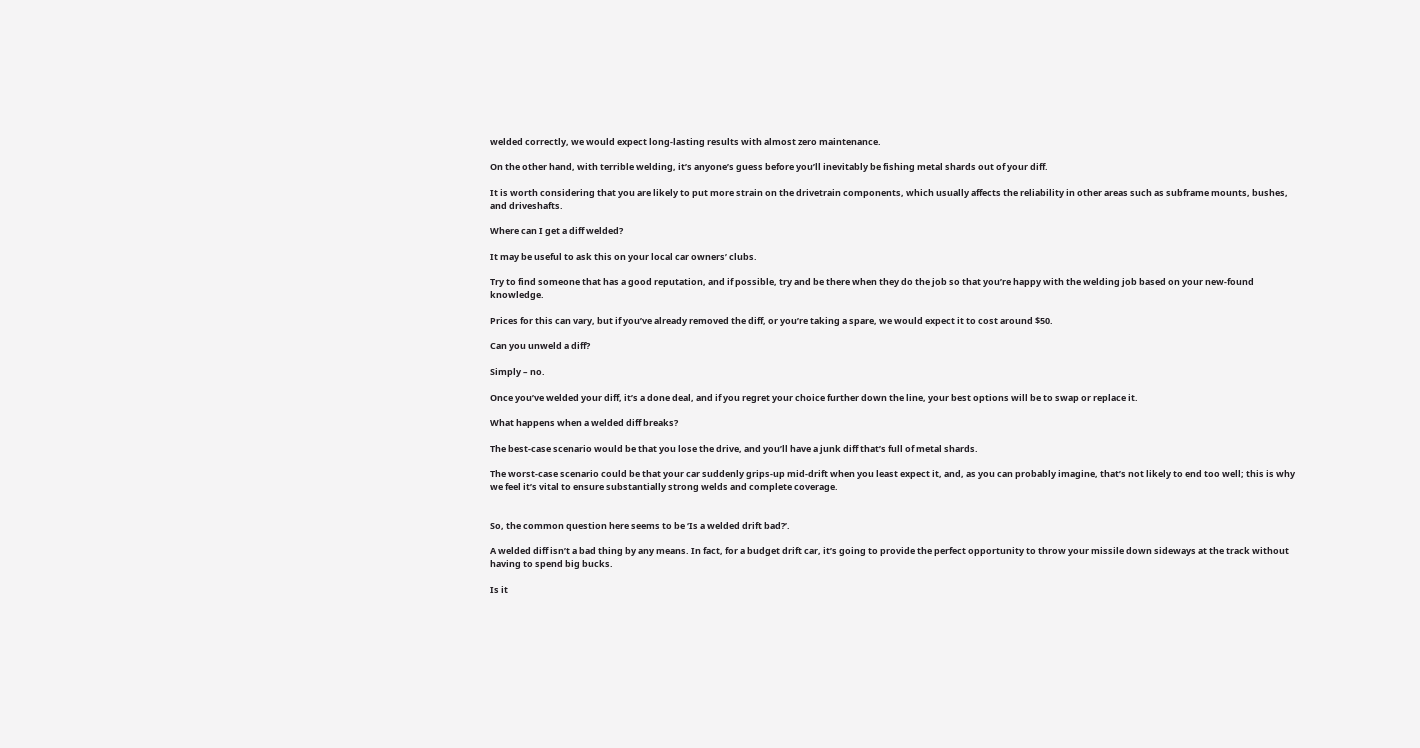welded correctly, we would expect long-lasting results with almost zero maintenance.

On the other hand, with terrible welding, it’s anyone’s guess before you’ll inevitably be fishing metal shards out of your diff.

It is worth considering that you are likely to put more strain on the drivetrain components, which usually affects the reliability in other areas such as subframe mounts, bushes, and driveshafts.

Where can I get a diff welded?

It may be useful to ask this on your local car owners’ clubs.

Try to find someone that has a good reputation, and if possible, try and be there when they do the job so that you’re happy with the welding job based on your new-found knowledge.

Prices for this can vary, but if you’ve already removed the diff, or you’re taking a spare, we would expect it to cost around $50.

Can you unweld a diff?

Simply – no.

Once you’ve welded your diff, it’s a done deal, and if you regret your choice further down the line, your best options will be to swap or replace it.

What happens when a welded diff breaks?

The best-case scenario would be that you lose the drive, and you’ll have a junk diff that’s full of metal shards.

The worst-case scenario could be that your car suddenly grips-up mid-drift when you least expect it, and, as you can probably imagine, that’s not likely to end too well; this is why we feel it’s vital to ensure substantially strong welds and complete coverage.


So, the common question here seems to be ‘Is a welded drift bad?’.

A welded diff isn’t a bad thing by any means. In fact, for a budget drift car, it’s going to provide the perfect opportunity to throw your missile down sideways at the track without having to spend big bucks.

Is it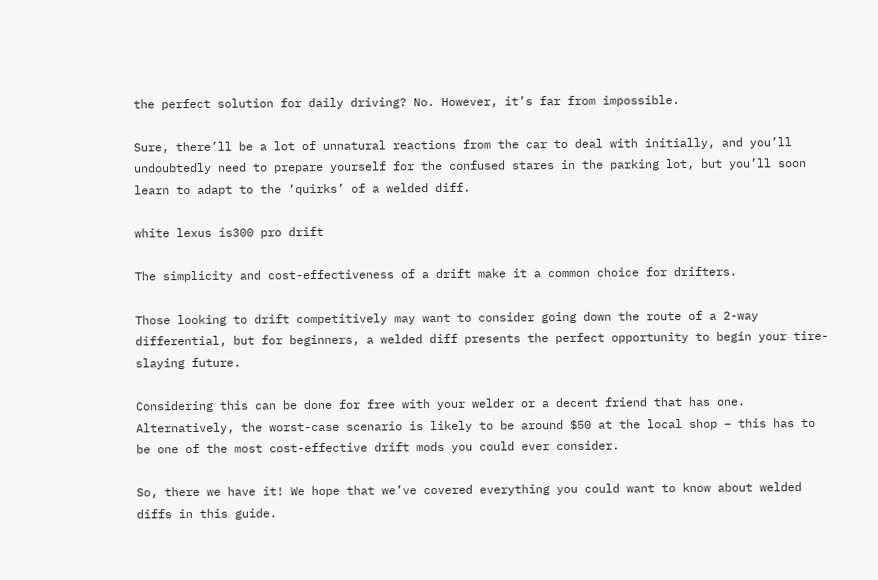the perfect solution for daily driving? No. However, it’s far from impossible.

Sure, there’ll be a lot of unnatural reactions from the car to deal with initially, and you’ll undoubtedly need to prepare yourself for the confused stares in the parking lot, but you’ll soon learn to adapt to the ‘quirks’ of a welded diff.

white lexus is300 pro drift

The simplicity and cost-effectiveness of a drift make it a common choice for drifters.

Those looking to drift competitively may want to consider going down the route of a 2-way differential, but for beginners, a welded diff presents the perfect opportunity to begin your tire-slaying future.

Considering this can be done for free with your welder or a decent friend that has one. Alternatively, the worst-case scenario is likely to be around $50 at the local shop – this has to be one of the most cost-effective drift mods you could ever consider.

So, there we have it! We hope that we’ve covered everything you could want to know about welded diffs in this guide.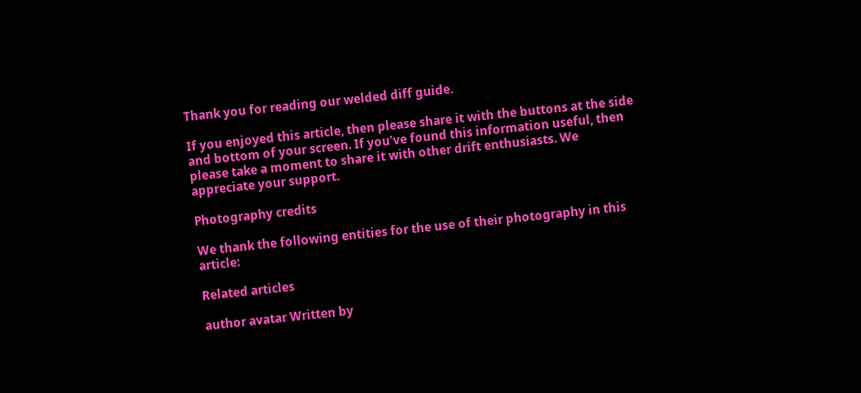Thank you for reading our welded diff guide.

If you enjoyed this article, then please share it with the buttons at the side and bottom of your screen. If you’ve found this information useful, then please take a moment to share it with other drift enthusiasts. We appreciate your support.

Photography credits

We thank the following entities for the use of their photography in this article:

Related articles

author avatar Written by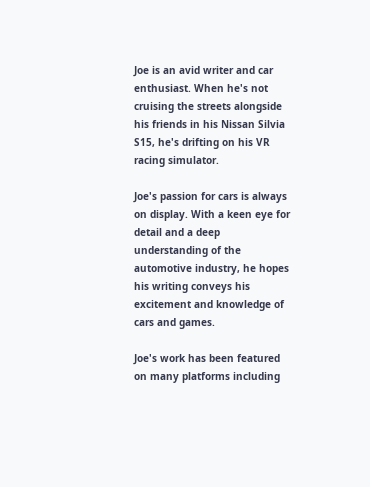Joe is an avid writer and car enthusiast. When he's not cruising the streets alongside his friends in his Nissan Silvia S15, he's drifting on his VR racing simulator.

Joe's passion for cars is always on display. With a keen eye for detail and a deep understanding of the automotive industry, he hopes his writing conveys his excitement and knowledge of cars and games.

Joe's work has been featured on many platforms including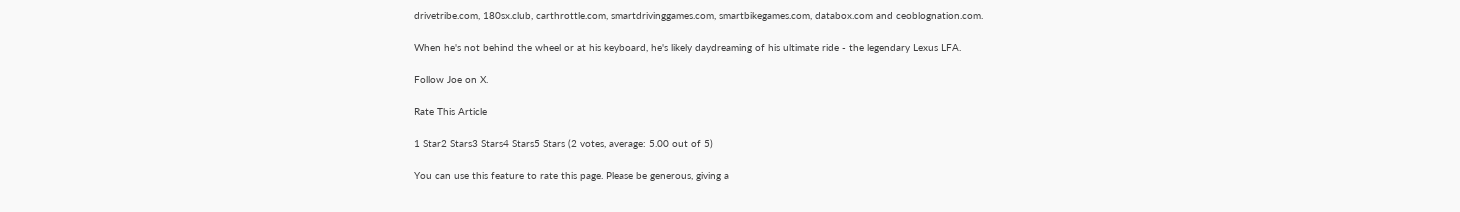drivetribe.com, 180sx.club, carthrottle.com, smartdrivinggames.com, smartbikegames.com, databox.com and ceoblognation.com.

When he's not behind the wheel or at his keyboard, he's likely daydreaming of his ultimate ride - the legendary Lexus LFA.

Follow Joe on X.

Rate This Article

1 Star2 Stars3 Stars4 Stars5 Stars (2 votes, average: 5.00 out of 5)

You can use this feature to rate this page. Please be generous, giving a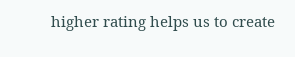higher rating helps us to create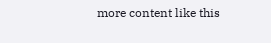more content like this